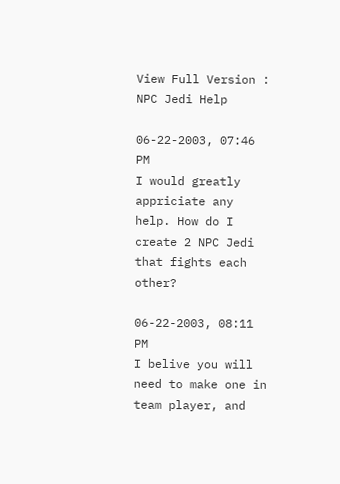View Full Version : NPC Jedi Help

06-22-2003, 07:46 PM
I would greatly appriciate any help. How do I create 2 NPC Jedi that fights each other?

06-22-2003, 08:11 PM
I belive you will need to make one in team player, and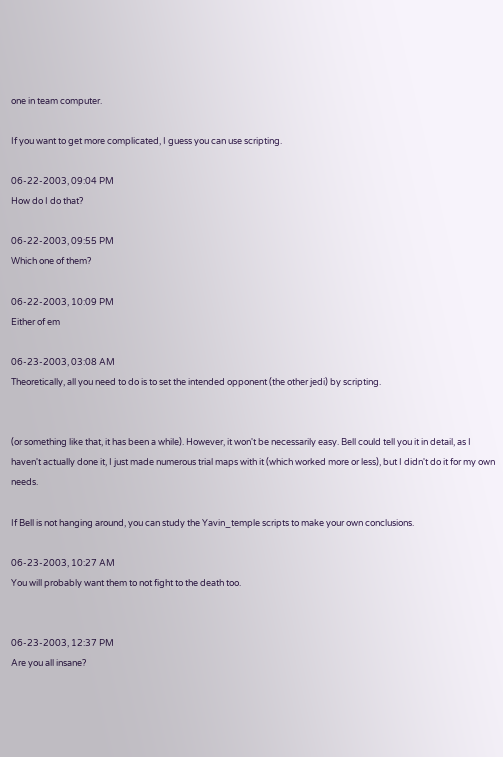one in team computer.

If you want to get more complicated, I guess you can use scripting.

06-22-2003, 09:04 PM
How do I do that?

06-22-2003, 09:55 PM
Which one of them?

06-22-2003, 10:09 PM
Either of em

06-23-2003, 03:08 AM
Theoretically, all you need to do is to set the intended opponent (the other jedi) by scripting.


(or something like that, it has been a while). However, it won't be necessarily easy. Bell could tell you it in detail, as I haven't actually done it, I just made numerous trial maps with it (which worked more or less), but I didn't do it for my own needs.

If Bell is not hanging around, you can study the Yavin_temple scripts to make your own conclusions.

06-23-2003, 10:27 AM
You will probably want them to not fight to the death too.


06-23-2003, 12:37 PM
Are you all insane?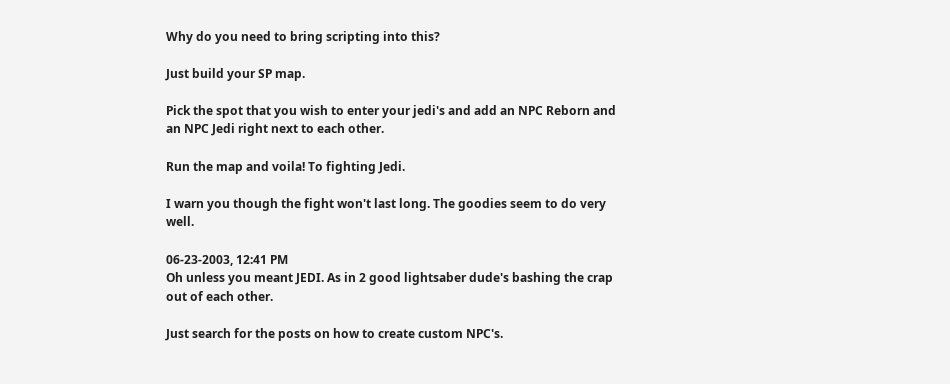Why do you need to bring scripting into this?

Just build your SP map.

Pick the spot that you wish to enter your jedi's and add an NPC Reborn and an NPC Jedi right next to each other.

Run the map and voila! To fighting Jedi.

I warn you though the fight won't last long. The goodies seem to do very well.

06-23-2003, 12:41 PM
Oh unless you meant JEDI. As in 2 good lightsaber dude's bashing the crap out of each other.

Just search for the posts on how to create custom NPC's.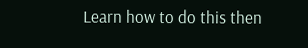Learn how to do this then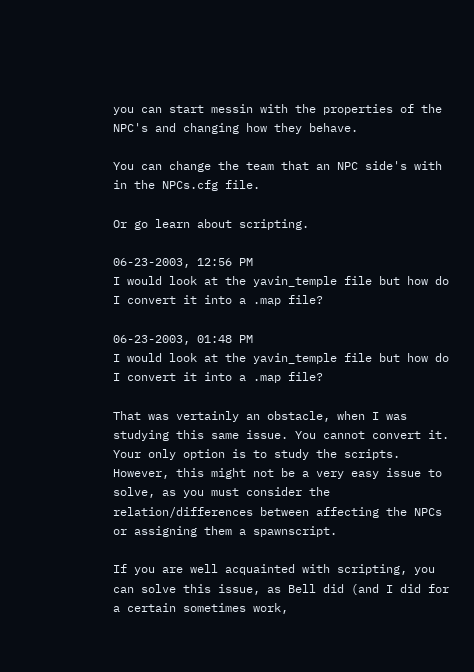you can start messin with the properties of the NPC's and changing how they behave.

You can change the team that an NPC side's with in the NPCs.cfg file.

Or go learn about scripting.

06-23-2003, 12:56 PM
I would look at the yavin_temple file but how do I convert it into a .map file?

06-23-2003, 01:48 PM
I would look at the yavin_temple file but how do I convert it into a .map file?

That was vertainly an obstacle, when I was studying this same issue. You cannot convert it. Your only option is to study the scripts. However, this might not be a very easy issue to solve, as you must consider the relation/differences between affecting the NPCs or assigning them a spawnscript.

If you are well acquainted with scripting, you can solve this issue, as Bell did (and I did for a certain sometimes work,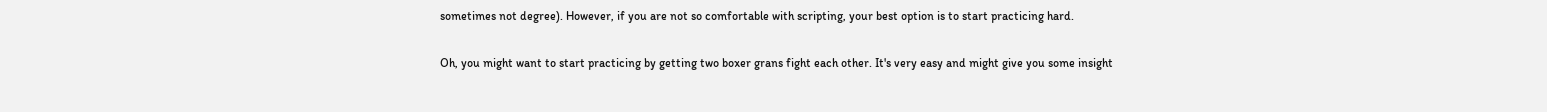sometimes not degree). However, if you are not so comfortable with scripting, your best option is to start practicing hard.

Oh, you might want to start practicing by getting two boxer grans fight each other. It's very easy and might give you some insight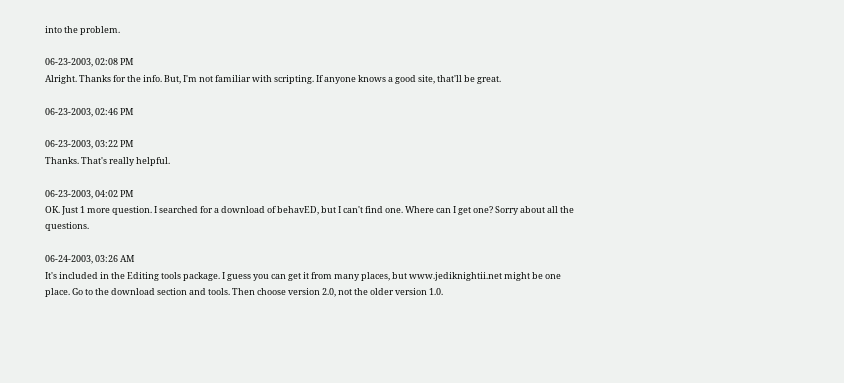into the problem.

06-23-2003, 02:08 PM
Alright. Thanks for the info. But, I'm not familiar with scripting. If anyone knows a good site, that'll be great.

06-23-2003, 02:46 PM

06-23-2003, 03:22 PM
Thanks. That's really helpful.

06-23-2003, 04:02 PM
OK. Just 1 more question. I searched for a download of behavED, but I can't find one. Where can I get one? Sorry about all the questions.

06-24-2003, 03:26 AM
It's included in the Editing tools package. I guess you can get it from many places, but www.jediknightii.net might be one place. Go to the download section and tools. Then choose version 2.0, not the older version 1.0.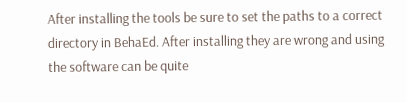After installing the tools be sure to set the paths to a correct directory in BehaEd. After installing they are wrong and using the software can be quite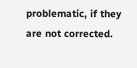problematic, if they are not corrected.